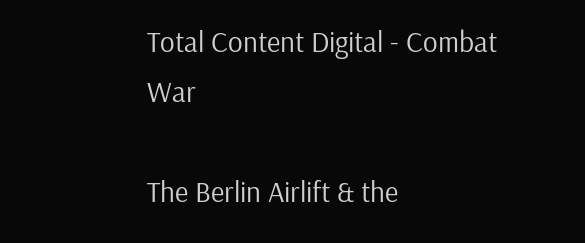Total Content Digital - Combat War

The Berlin Airlift & the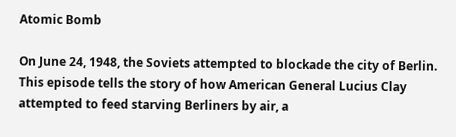Atomic Bomb

On June 24, 1948, the Soviets attempted to blockade the city of Berlin. This episode tells the story of how American General Lucius Clay attempted to feed starving Berliners by air, a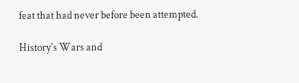feat that had never before been attempted.

History's Wars and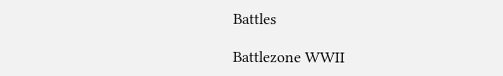Battles

Battlezone WWII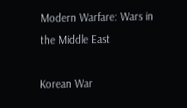Modern Warfare: Wars in the Middle East

Korean War